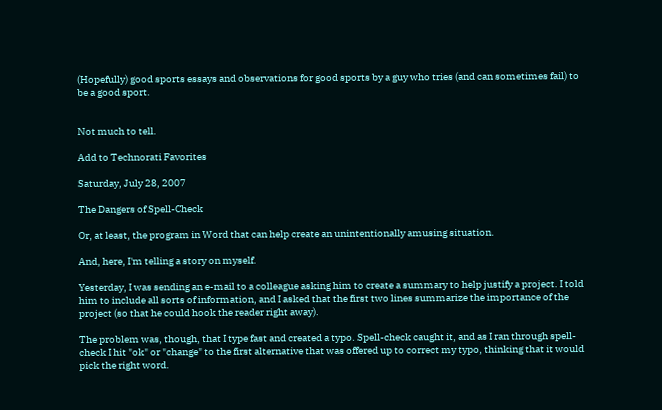(Hopefully) good sports essays and observations for good sports by a guy who tries (and can sometimes fail) to be a good sport.


Not much to tell.

Add to Technorati Favorites

Saturday, July 28, 2007

The Dangers of Spell-Check

Or, at least, the program in Word that can help create an unintentionally amusing situation.

And, here, I'm telling a story on myself.

Yesterday, I was sending an e-mail to a colleague asking him to create a summary to help justify a project. I told him to include all sorts of information, and I asked that the first two lines summarize the importance of the project (so that he could hook the reader right away).

The problem was, though, that I type fast and created a typo. Spell-check caught it, and as I ran through spell-check I hit "ok" or "change" to the first alternative that was offered up to correct my typo, thinking that it would pick the right word.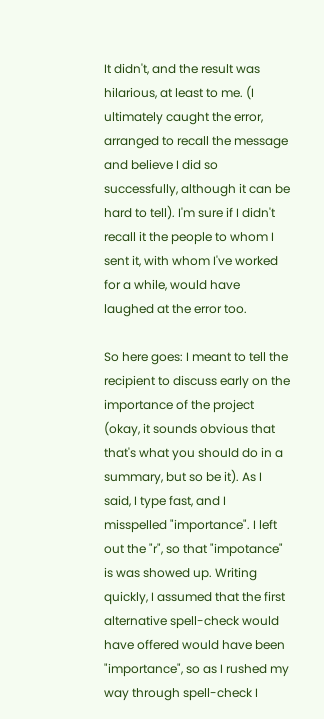It didn't, and the result was hilarious, at least to me. (I ultimately caught the error, arranged to recall the message and believe I did so successfully, although it can be hard to tell). I'm sure if I didn't recall it the people to whom I sent it, with whom I've worked for a while, would have laughed at the error too.

So here goes: I meant to tell the recipient to discuss early on the importance of the project (okay, it sounds obvious that that's what you should do in a summary, but so be it). As I said, I type fast, and I misspelled "importance". I left out the "r", so that "impotance" is was showed up. Writing quickly, I assumed that the first alternative spell-check would have offered would have been "importance", so as I rushed my way through spell-check I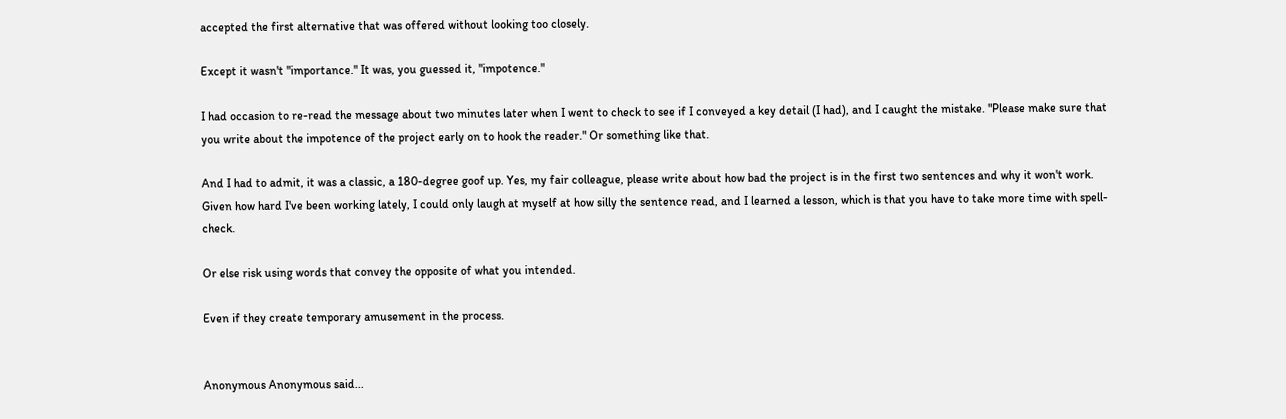accepted the first alternative that was offered without looking too closely.

Except it wasn't "importance." It was, you guessed it, "impotence."

I had occasion to re-read the message about two minutes later when I went to check to see if I conveyed a key detail (I had), and I caught the mistake. "Please make sure that you write about the impotence of the project early on to hook the reader." Or something like that.

And I had to admit, it was a classic, a 180-degree goof up. Yes, my fair colleague, please write about how bad the project is in the first two sentences and why it won't work. Given how hard I've been working lately, I could only laugh at myself at how silly the sentence read, and I learned a lesson, which is that you have to take more time with spell-check.

Or else risk using words that convey the opposite of what you intended.

Even if they create temporary amusement in the process.


Anonymous Anonymous said...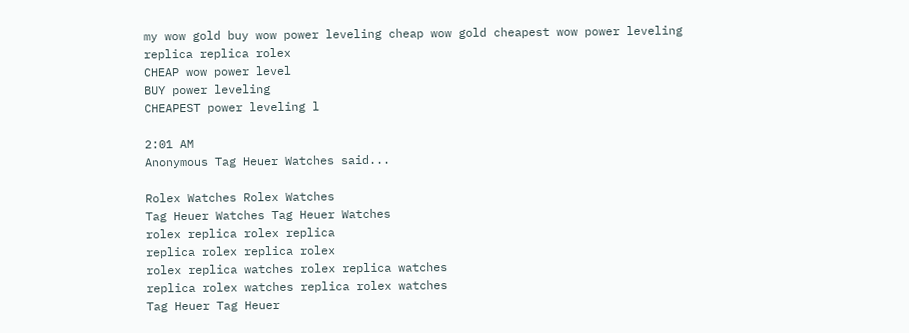my wow gold buy wow power leveling cheap wow gold cheapest wow power leveling
replica replica rolex
CHEAP wow power level
BUY power leveling
CHEAPEST power leveling l

2:01 AM
Anonymous Tag Heuer Watches said...

Rolex Watches Rolex Watches
Tag Heuer Watches Tag Heuer Watches
rolex replica rolex replica
replica rolex replica rolex
rolex replica watches rolex replica watches
replica rolex watches replica rolex watches
Tag Heuer Tag Heuer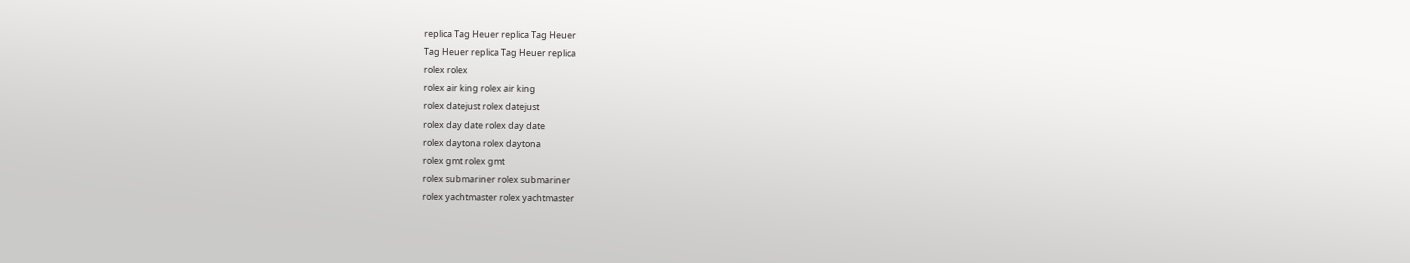replica Tag Heuer replica Tag Heuer
Tag Heuer replica Tag Heuer replica
rolex rolex
rolex air king rolex air king
rolex datejust rolex datejust
rolex day date rolex day date
rolex daytona rolex daytona
rolex gmt rolex gmt
rolex submariner rolex submariner
rolex yachtmaster rolex yachtmaster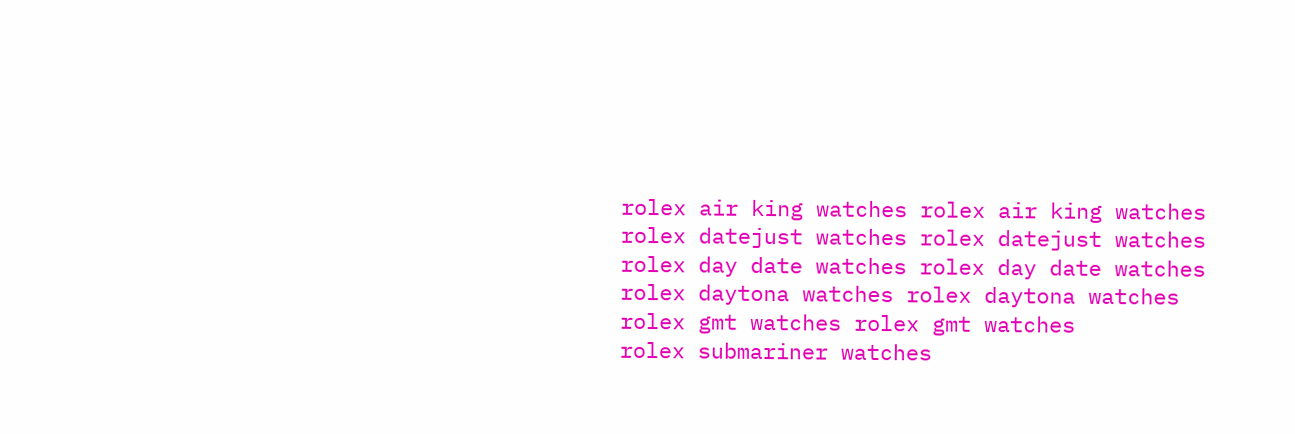rolex air king watches rolex air king watches
rolex datejust watches rolex datejust watches
rolex day date watches rolex day date watches
rolex daytona watches rolex daytona watches
rolex gmt watches rolex gmt watches
rolex submariner watches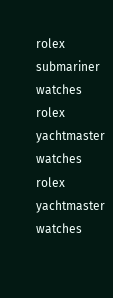rolex submariner watches
rolex yachtmaster watches rolex yachtmaster watches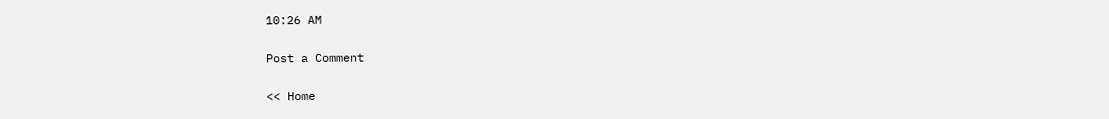10:26 AM

Post a Comment

<< Home